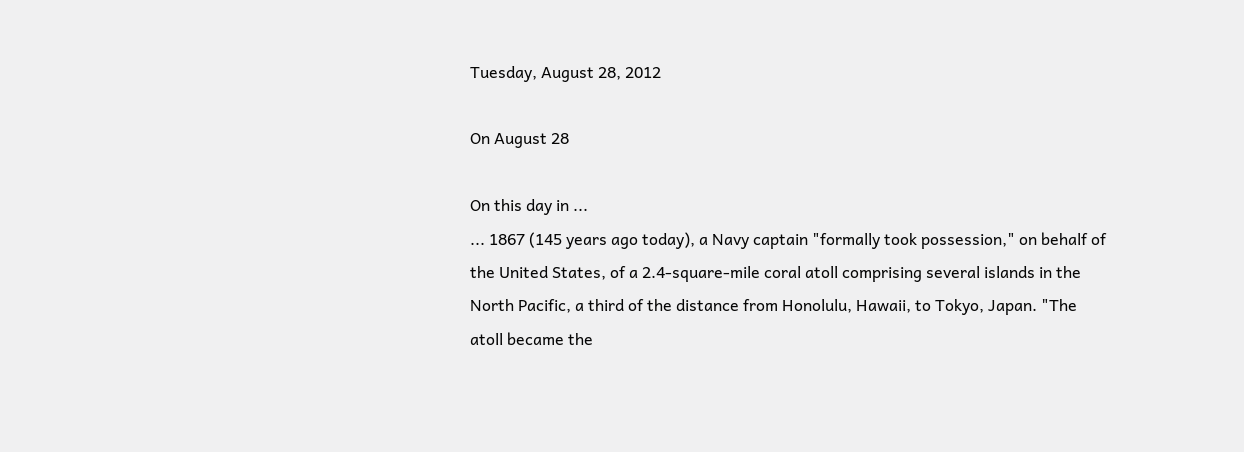Tuesday, August 28, 2012

On August 28

On this day in ...
... 1867 (145 years ago today), a Navy captain "formally took possession," on behalf of the United States, of a 2.4-square-mile coral atoll comprising several islands in the North Pacific, a third of the distance from Honolulu, Hawaii, to Tokyo, Japan. "The atoll became the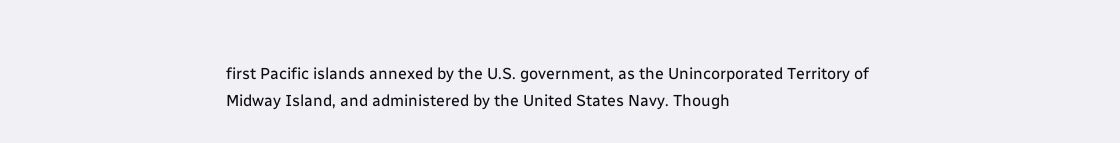first Pacific islands annexed by the U.S. government, as the Unincorporated Territory of Midway Island, and administered by the United States Navy. Though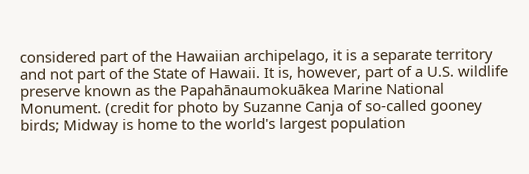considered part of the Hawaiian archipelago, it is a separate territory and not part of the State of Hawaii. It is, however, part of a U.S. wildlife preserve known as the Papahānaumokuākea Marine National Monument. (credit for photo by Suzanne Canja of so-called gooney birds; Midway is home to the world's largest population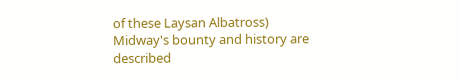of these Laysan Albatross) Midway's bounty and history are described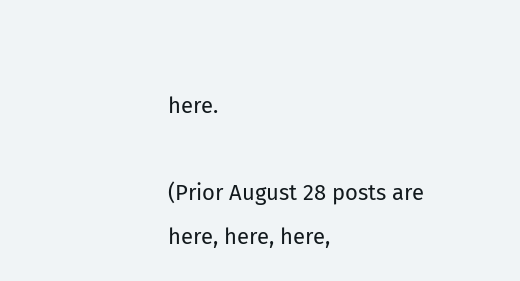here.

(Prior August 28 posts are here, here, here,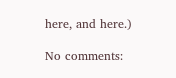here, and here.)

No comments: